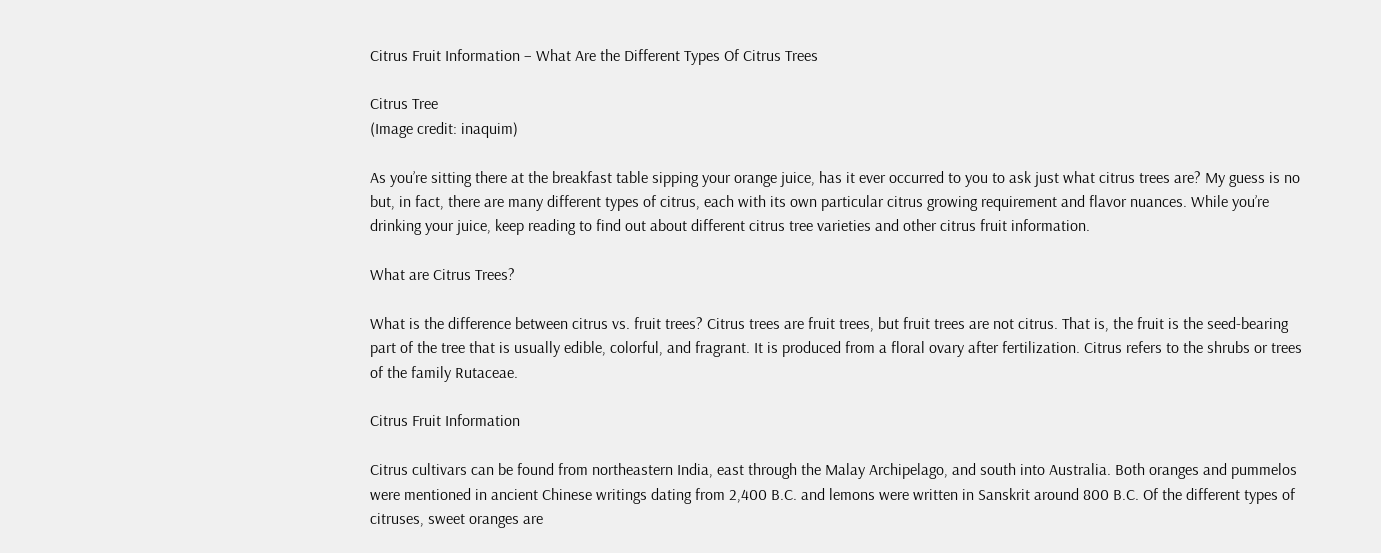Citrus Fruit Information – What Are the Different Types Of Citrus Trees

Citrus Tree
(Image credit: inaquim)

As you’re sitting there at the breakfast table sipping your orange juice, has it ever occurred to you to ask just what citrus trees are? My guess is no but, in fact, there are many different types of citrus, each with its own particular citrus growing requirement and flavor nuances. While you’re drinking your juice, keep reading to find out about different citrus tree varieties and other citrus fruit information.

What are Citrus Trees?

What is the difference between citrus vs. fruit trees? Citrus trees are fruit trees, but fruit trees are not citrus. That is, the fruit is the seed-bearing part of the tree that is usually edible, colorful, and fragrant. It is produced from a floral ovary after fertilization. Citrus refers to the shrubs or trees of the family Rutaceae.

Citrus Fruit Information

Citrus cultivars can be found from northeastern India, east through the Malay Archipelago, and south into Australia. Both oranges and pummelos were mentioned in ancient Chinese writings dating from 2,400 B.C. and lemons were written in Sanskrit around 800 B.C. Of the different types of citruses, sweet oranges are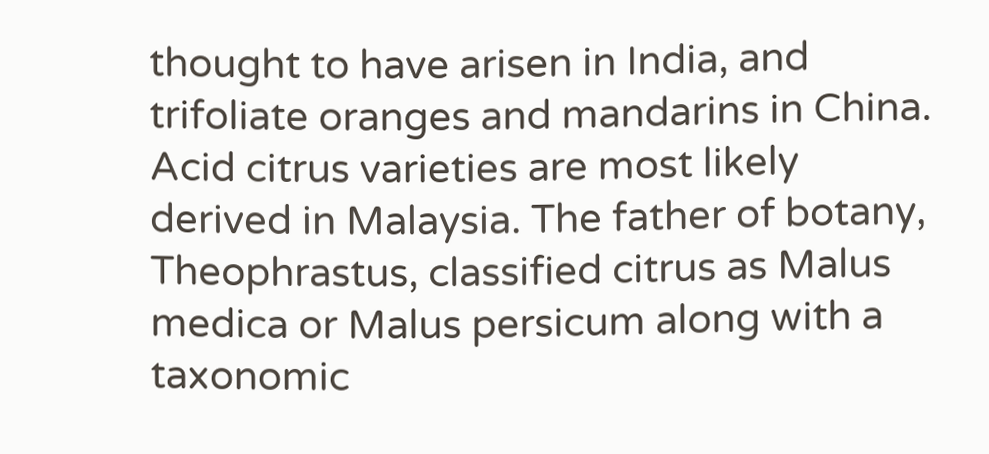thought to have arisen in India, and trifoliate oranges and mandarins in China. Acid citrus varieties are most likely derived in Malaysia. The father of botany, Theophrastus, classified citrus as Malus medica or Malus persicum along with a taxonomic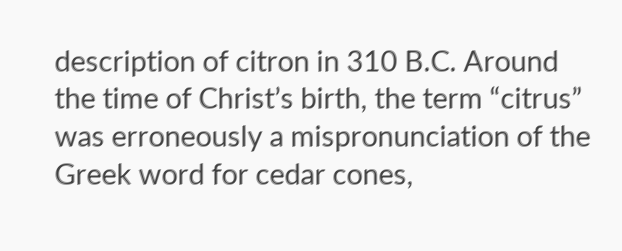description of citron in 310 B.C. Around the time of Christ’s birth, the term “citrus” was erroneously a mispronunciation of the Greek word for cedar cones,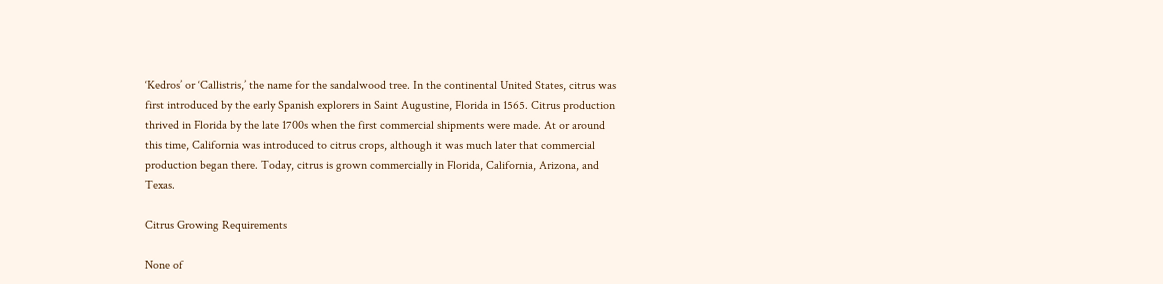‘Kedros’ or ‘Callistris,’ the name for the sandalwood tree. In the continental United States, citrus was first introduced by the early Spanish explorers in Saint Augustine, Florida in 1565. Citrus production thrived in Florida by the late 1700s when the first commercial shipments were made. At or around this time, California was introduced to citrus crops, although it was much later that commercial production began there. Today, citrus is grown commercially in Florida, California, Arizona, and Texas.

Citrus Growing Requirements

None of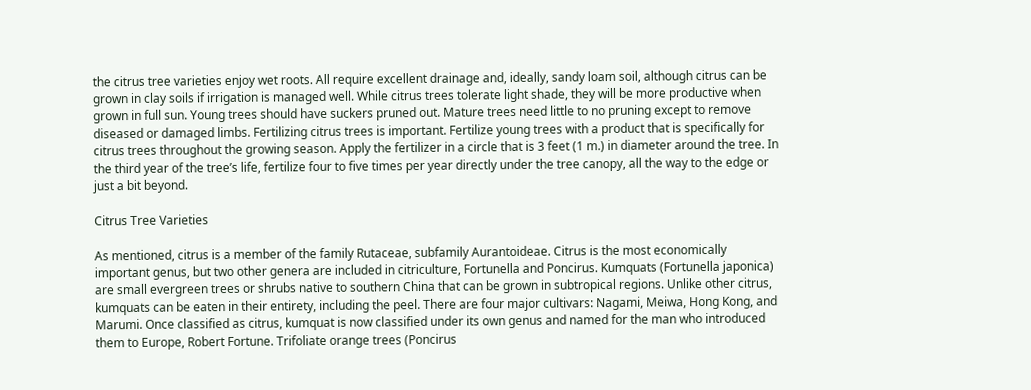the citrus tree varieties enjoy wet roots. All require excellent drainage and, ideally, sandy loam soil, although citrus can be grown in clay soils if irrigation is managed well. While citrus trees tolerate light shade, they will be more productive when grown in full sun. Young trees should have suckers pruned out. Mature trees need little to no pruning except to remove diseased or damaged limbs. Fertilizing citrus trees is important. Fertilize young trees with a product that is specifically for citrus trees throughout the growing season. Apply the fertilizer in a circle that is 3 feet (1 m.) in diameter around the tree. In the third year of the tree’s life, fertilize four to five times per year directly under the tree canopy, all the way to the edge or just a bit beyond.

Citrus Tree Varieties

As mentioned, citrus is a member of the family Rutaceae, subfamily Aurantoideae. Citrus is the most economically important genus, but two other genera are included in citriculture, Fortunella and Poncirus. Kumquats (Fortunella japonica) are small evergreen trees or shrubs native to southern China that can be grown in subtropical regions. Unlike other citrus, kumquats can be eaten in their entirety, including the peel. There are four major cultivars: Nagami, Meiwa, Hong Kong, and Marumi. Once classified as citrus, kumquat is now classified under its own genus and named for the man who introduced them to Europe, Robert Fortune. Trifoliate orange trees (Poncirus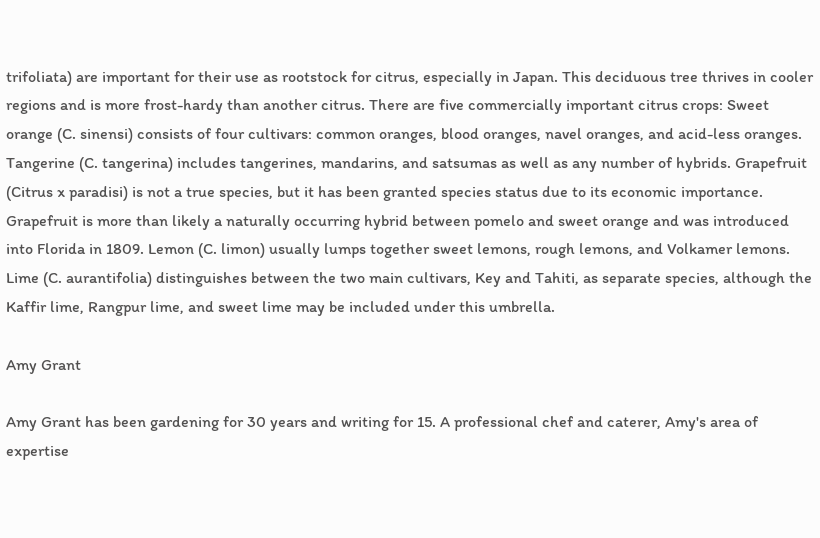trifoliata) are important for their use as rootstock for citrus, especially in Japan. This deciduous tree thrives in cooler regions and is more frost-hardy than another citrus. There are five commercially important citrus crops: Sweet orange (C. sinensi) consists of four cultivars: common oranges, blood oranges, navel oranges, and acid-less oranges. Tangerine (C. tangerina) includes tangerines, mandarins, and satsumas as well as any number of hybrids. Grapefruit (Citrus x paradisi) is not a true species, but it has been granted species status due to its economic importance. Grapefruit is more than likely a naturally occurring hybrid between pomelo and sweet orange and was introduced into Florida in 1809. Lemon (C. limon) usually lumps together sweet lemons, rough lemons, and Volkamer lemons. Lime (C. aurantifolia) distinguishes between the two main cultivars, Key and Tahiti, as separate species, although the Kaffir lime, Rangpur lime, and sweet lime may be included under this umbrella.

Amy Grant

Amy Grant has been gardening for 30 years and writing for 15. A professional chef and caterer, Amy's area of expertise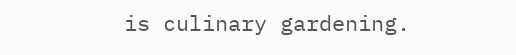is culinary gardening.